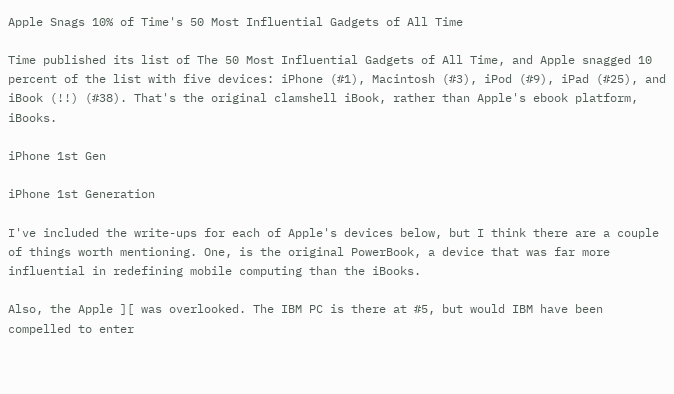Apple Snags 10% of Time's 50 Most Influential Gadgets of All Time

Time published its list of The 50 Most Influential Gadgets of All Time, and Apple snagged 10 percent of the list with five devices: iPhone (#1), Macintosh (#3), iPod (#9), iPad (#25), and iBook (!!) (#38). That's the original clamshell iBook, rather than Apple's ebook platform, iBooks.

iPhone 1st Gen

iPhone 1st Generation

I've included the write-ups for each of Apple's devices below, but I think there are a couple of things worth mentioning. One, is the original PowerBook, a device that was far more influential in redefining mobile computing than the iBooks.

Also, the Apple ][ was overlooked. The IBM PC is there at #5, but would IBM have been compelled to enter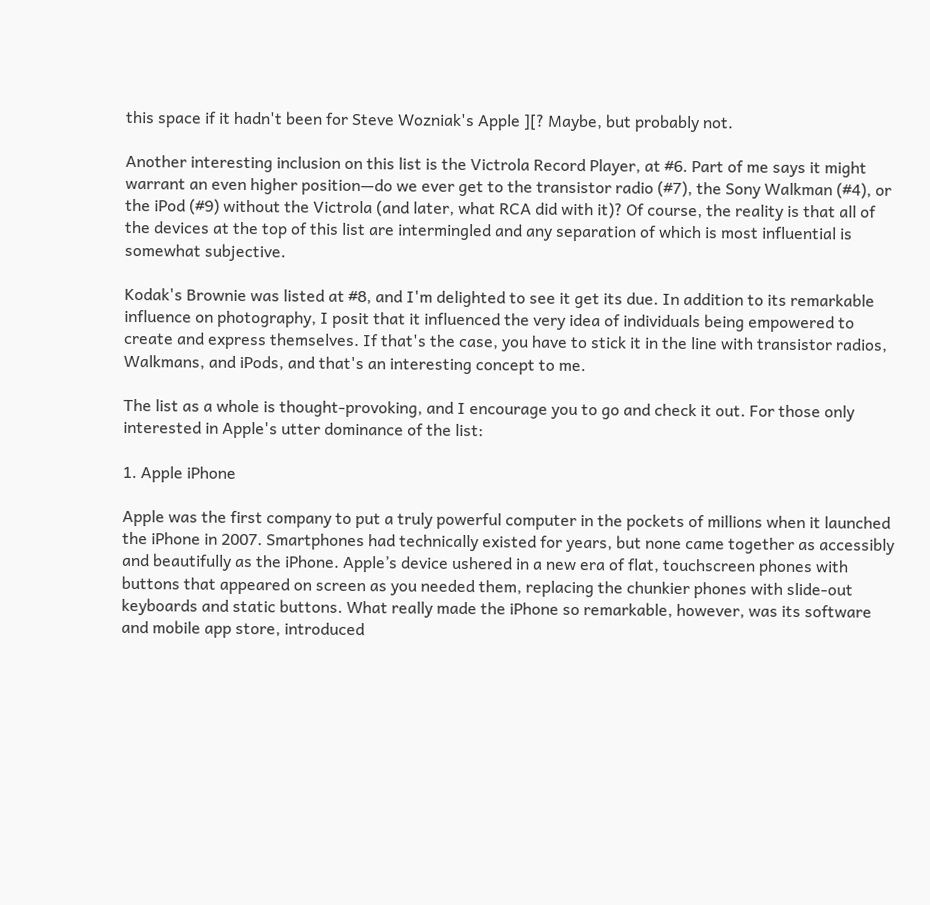this space if it hadn't been for Steve Wozniak's Apple ][? Maybe, but probably not.

Another interesting inclusion on this list is the Victrola Record Player, at #6. Part of me says it might warrant an even higher position—do we ever get to the transistor radio (#7), the Sony Walkman (#4), or the iPod (#9) without the Victrola (and later, what RCA did with it)? Of course, the reality is that all of the devices at the top of this list are intermingled and any separation of which is most influential is somewhat subjective.

Kodak's Brownie was listed at #8, and I'm delighted to see it get its due. In addition to its remarkable influence on photography, I posit that it influenced the very idea of individuals being empowered to create and express themselves. If that's the case, you have to stick it in the line with transistor radios, Walkmans, and iPods, and that's an interesting concept to me.

The list as a whole is thought-provoking, and I encourage you to go and check it out. For those only interested in Apple's utter dominance of the list:

1. Apple iPhone

Apple was the first company to put a truly powerful computer in the pockets of millions when it launched the iPhone in 2007. Smartphones had technically existed for years, but none came together as accessibly and beautifully as the iPhone. Apple’s device ushered in a new era of flat, touchscreen phones with buttons that appeared on screen as you needed them, replacing the chunkier phones with slide-out keyboards and static buttons. What really made the iPhone so remarkable, however, was its software and mobile app store, introduced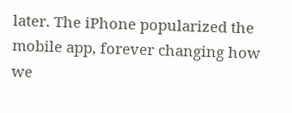later. The iPhone popularized the mobile app, forever changing how we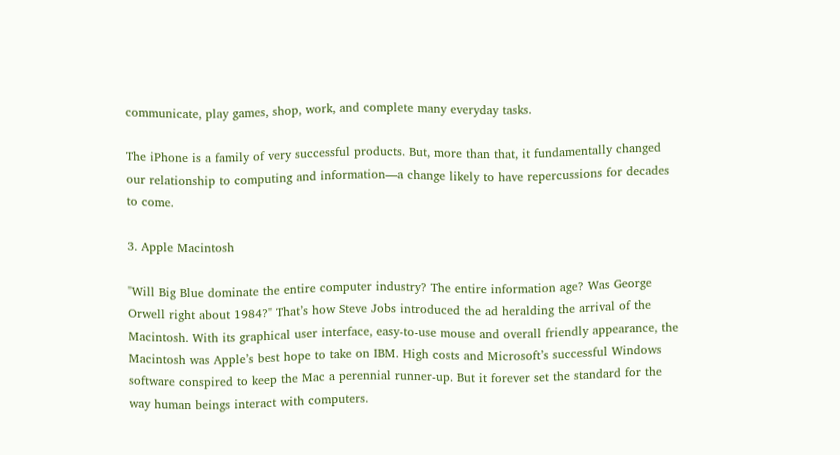communicate, play games, shop, work, and complete many everyday tasks.

The iPhone is a family of very successful products. But, more than that, it fundamentally changed our relationship to computing and information—a change likely to have repercussions for decades to come.

3. Apple Macintosh

"Will Big Blue dominate the entire computer industry? The entire information age? Was George Orwell right about 1984?" That’s how Steve Jobs introduced the ad heralding the arrival of the Macintosh. With its graphical user interface, easy-to-use mouse and overall friendly appearance, the Macintosh was Apple’s best hope to take on IBM. High costs and Microsoft’s successful Windows software conspired to keep the Mac a perennial runner-up. But it forever set the standard for the way human beings interact with computers.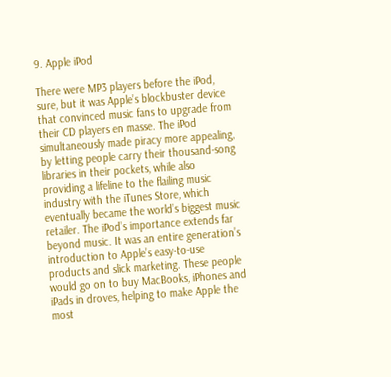9. Apple iPod

There were MP3 players before the iPod, sure, but it was Apple’s blockbuster device that convinced music fans to upgrade from their CD players en masse. The iPod simultaneously made piracy more appealing, by letting people carry their thousand-song libraries in their pockets, while also providing a lifeline to the flailing music industry with the iTunes Store, which eventually became the world’s biggest music retailer. The iPod’s importance extends far beyond music. It was an entire generation’s introduction to Apple’s easy-to-use products and slick marketing. These people would go on to buy MacBooks, iPhones and iPads in droves, helping to make Apple the most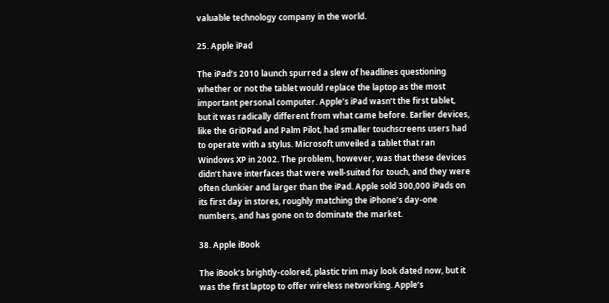valuable technology company in the world.

25. Apple iPad

The iPad’s 2010 launch spurred a slew of headlines questioning whether or not the tablet would replace the laptop as the most important personal computer. Apple’s iPad wasn’t the first tablet, but it was radically different from what came before. Earlier devices, like the GriDPad and Palm Pilot, had smaller touchscreens users had to operate with a stylus. Microsoft unveiled a tablet that ran Windows XP in 2002. The problem, however, was that these devices didn’t have interfaces that were well-suited for touch, and they were often clunkier and larger than the iPad. Apple sold 300,000 iPads on its first day in stores, roughly matching the iPhone’s day-one numbers, and has gone on to dominate the market.

38. Apple iBook

The iBook’s brightly-colored, plastic trim may look dated now, but it was the first laptop to offer wireless networking. Apple’s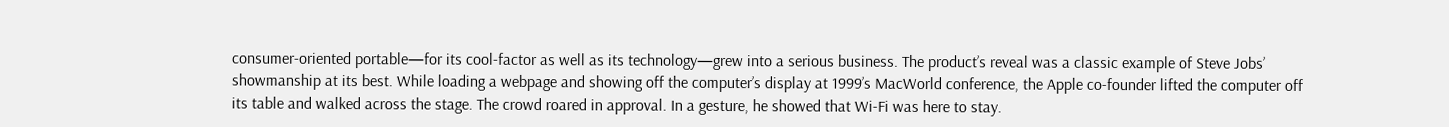consumer-oriented portable—for its cool-factor as well as its technology—grew into a serious business. The product’s reveal was a classic example of Steve Jobs’ showmanship at its best. While loading a webpage and showing off the computer’s display at 1999’s MacWorld conference, the Apple co-founder lifted the computer off its table and walked across the stage. The crowd roared in approval. In a gesture, he showed that Wi-Fi was here to stay.